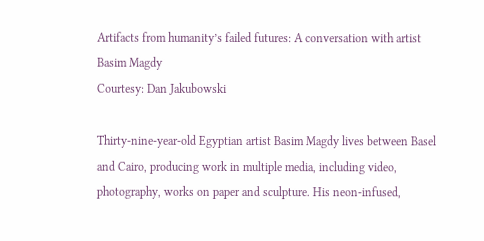Artifacts from humanity’s failed futures: A conversation with artist Basim Magdy
Courtesy: Dan Jakubowski

Thirty-nine-year-old Egyptian artist Basim Magdy lives between Basel and Cairo, producing work in multiple media, including video, photography, works on paper and sculpture. His neon-infused,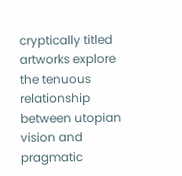cryptically titled artworks explore the tenuous relationship between utopian vision and pragmatic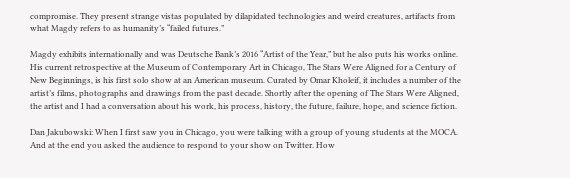compromise. They present strange vistas populated by dilapidated technologies and weird creatures, artifacts from what Magdy refers to as humanity’s “failed futures.”

Magdy exhibits internationally and was Deutsche Bank’s 2016 “Artist of the Year,” but he also puts his works online. His current retrospective at the Museum of Contemporary Art in Chicago, The Stars Were Aligned for a Century of New Beginnings, is his first solo show at an American museum. Curated by Omar Kholeif, it includes a number of the artist’s films, photographs and drawings from the past decade. Shortly after the opening of The Stars Were Aligned, the artist and I had a conversation about his work, his process, history, the future, failure, hope, and science fiction.

Dan Jakubowski: When I first saw you in Chicago, you were talking with a group of young students at the MOCA. And at the end you asked the audience to respond to your show on Twitter. How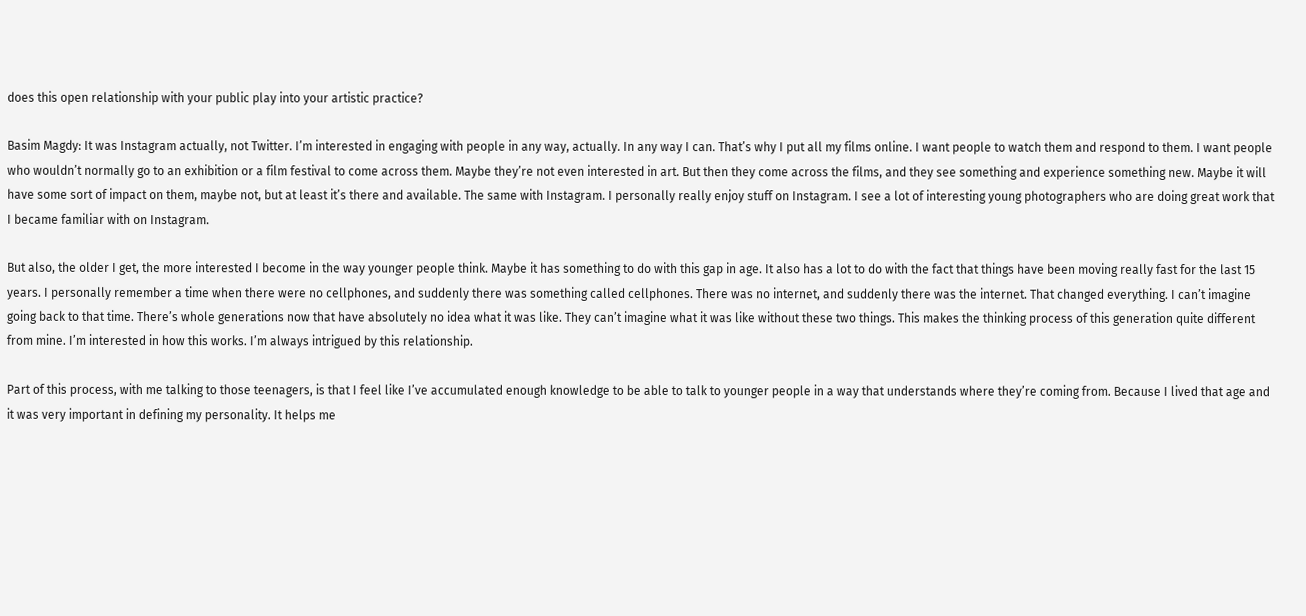does this open relationship with your public play into your artistic practice?

Basim Magdy: It was Instagram actually, not Twitter. I’m interested in engaging with people in any way, actually. In any way I can. That’s why I put all my films online. I want people to watch them and respond to them. I want people who wouldn’t normally go to an exhibition or a film festival to come across them. Maybe they’re not even interested in art. But then they come across the films, and they see something and experience something new. Maybe it will have some sort of impact on them, maybe not, but at least it’s there and available. The same with Instagram. I personally really enjoy stuff on Instagram. I see a lot of interesting young photographers who are doing great work that I became familiar with on Instagram.

But also, the older I get, the more interested I become in the way younger people think. Maybe it has something to do with this gap in age. It also has a lot to do with the fact that things have been moving really fast for the last 15 years. I personally remember a time when there were no cellphones, and suddenly there was something called cellphones. There was no internet, and suddenly there was the internet. That changed everything. I can’t imagine going back to that time. There’s whole generations now that have absolutely no idea what it was like. They can’t imagine what it was like without these two things. This makes the thinking process of this generation quite different from mine. I’m interested in how this works. I’m always intrigued by this relationship.

Part of this process, with me talking to those teenagers, is that I feel like I’ve accumulated enough knowledge to be able to talk to younger people in a way that understands where they’re coming from. Because I lived that age and it was very important in defining my personality. It helps me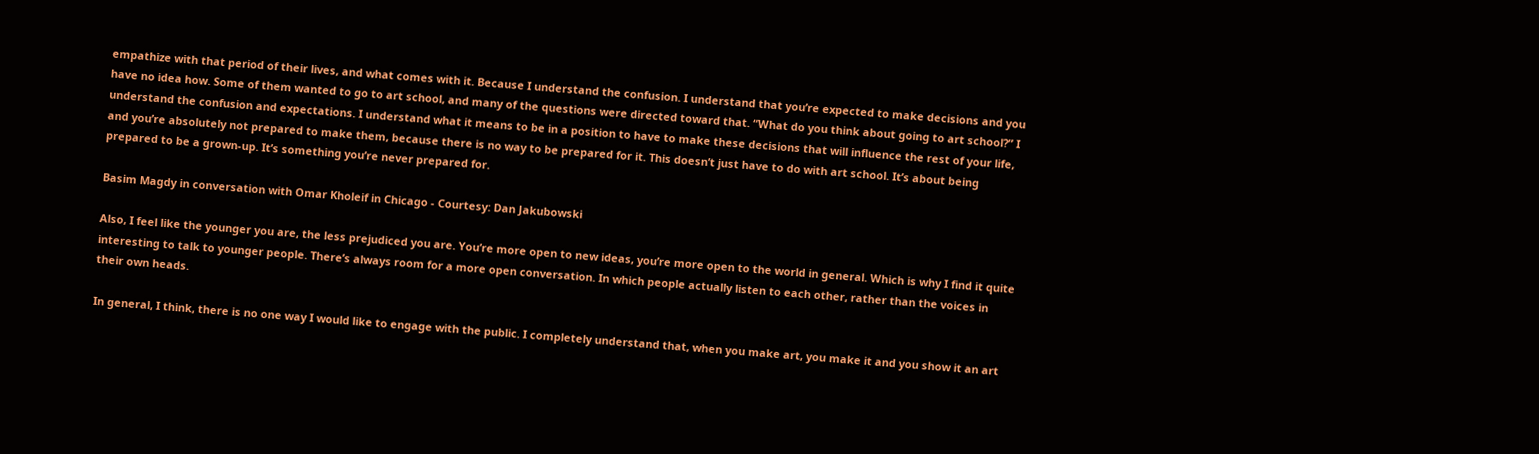empathize with that period of their lives, and what comes with it. Because I understand the confusion. I understand that you’re expected to make decisions and you have no idea how. Some of them wanted to go to art school, and many of the questions were directed toward that. “What do you think about going to art school?” I understand the confusion and expectations. I understand what it means to be in a position to have to make these decisions that will influence the rest of your life, and you’re absolutely not prepared to make them, because there is no way to be prepared for it. This doesn’t just have to do with art school. It’s about being prepared to be a grown-up. It’s something you’re never prepared for.

Basim Magdy in conversation with Omar Kholeif in Chicago - Courtesy: Dan Jakubowski

Also, I feel like the younger you are, the less prejudiced you are. You’re more open to new ideas, you’re more open to the world in general. Which is why I find it quite interesting to talk to younger people. There’s always room for a more open conversation. In which people actually listen to each other, rather than the voices in their own heads.

In general, I think, there is no one way I would like to engage with the public. I completely understand that, when you make art, you make it and you show it an art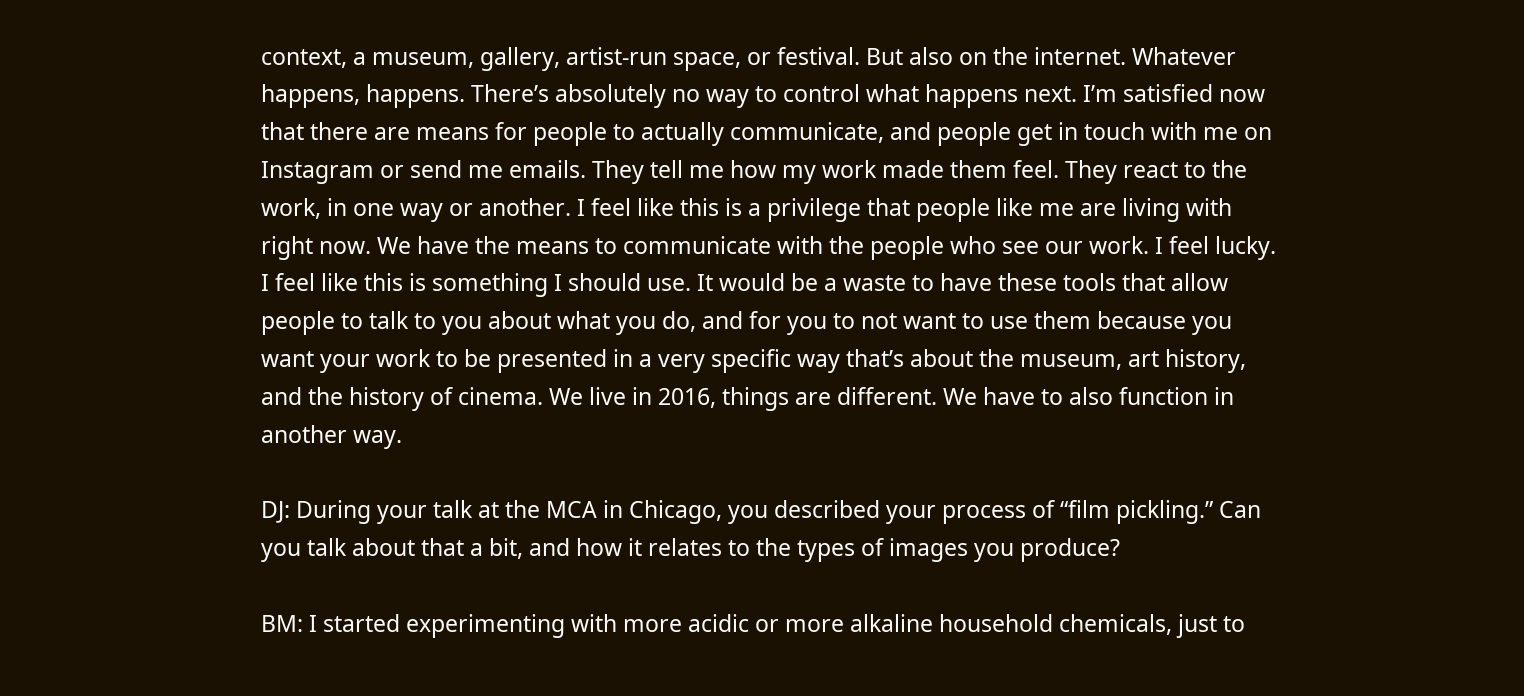context, a museum, gallery, artist-run space, or festival. But also on the internet. Whatever happens, happens. There’s absolutely no way to control what happens next. I’m satisfied now that there are means for people to actually communicate, and people get in touch with me on Instagram or send me emails. They tell me how my work made them feel. They react to the work, in one way or another. I feel like this is a privilege that people like me are living with right now. We have the means to communicate with the people who see our work. I feel lucky. I feel like this is something I should use. It would be a waste to have these tools that allow people to talk to you about what you do, and for you to not want to use them because you want your work to be presented in a very specific way that’s about the museum, art history, and the history of cinema. We live in 2016, things are different. We have to also function in another way.

DJ: During your talk at the MCA in Chicago, you described your process of “film pickling.” Can you talk about that a bit, and how it relates to the types of images you produce?

BM: I started experimenting with more acidic or more alkaline household chemicals, just to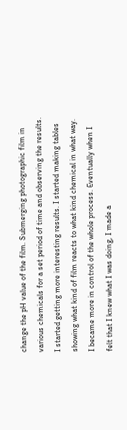change the pH value of the film. Submerging photographic film in various chemicals for a set period of time and observing the results. I started getting more interesting results. I started making tables showing what kind of film reacts to what kind chemical in what way. I became more in control of the whole process. Eventually when I felt that I knew what I was doing, I made a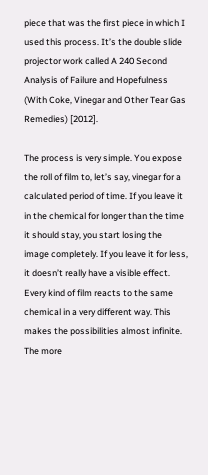piece that was the first piece in which I used this process. It’s the double slide projector work called A 240 Second Analysis of Failure and Hopefulness (With Coke, Vinegar and Other Tear Gas Remedies) [2012].

The process is very simple. You expose the roll of film to, let’s say, vinegar for a calculated period of time. If you leave it in the chemical for longer than the time it should stay, you start losing the image completely. If you leave it for less, it doesn’t really have a visible effect. Every kind of film reacts to the same chemical in a very different way. This makes the possibilities almost infinite. The more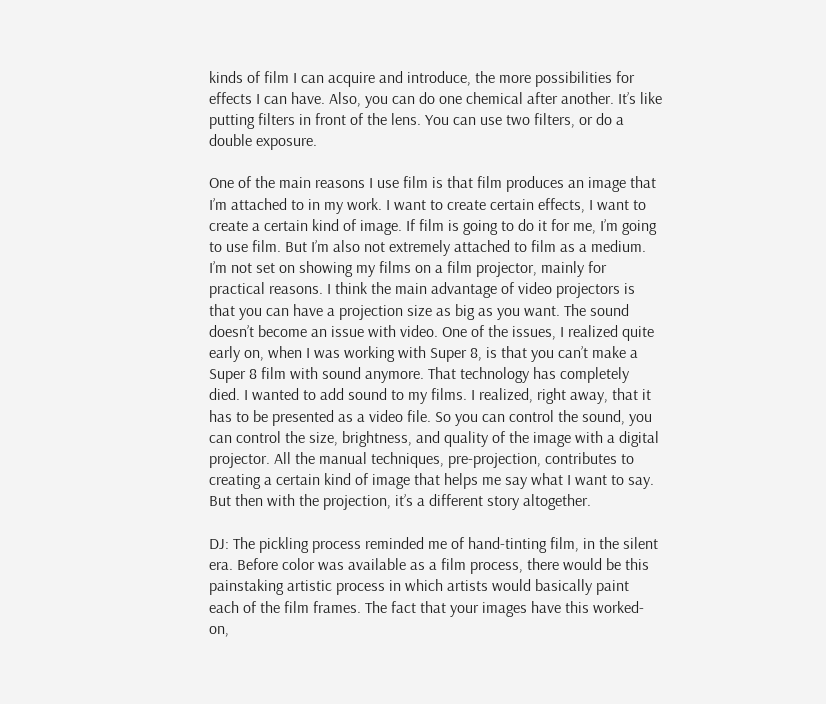kinds of film I can acquire and introduce, the more possibilities for effects I can have. Also, you can do one chemical after another. It’s like putting filters in front of the lens. You can use two filters, or do a double exposure.

One of the main reasons I use film is that film produces an image that I’m attached to in my work. I want to create certain effects, I want to create a certain kind of image. If film is going to do it for me, I’m going to use film. But I’m also not extremely attached to film as a medium. I’m not set on showing my films on a film projector, mainly for practical reasons. I think the main advantage of video projectors is that you can have a projection size as big as you want. The sound doesn’t become an issue with video. One of the issues, I realized quite early on, when I was working with Super 8, is that you can’t make a Super 8 film with sound anymore. That technology has completely died. I wanted to add sound to my films. I realized, right away, that it has to be presented as a video file. So you can control the sound, you can control the size, brightness, and quality of the image with a digital projector. All the manual techniques, pre-projection, contributes to creating a certain kind of image that helps me say what I want to say. But then with the projection, it’s a different story altogether.

DJ: The pickling process reminded me of hand-tinting film, in the silent era. Before color was available as a film process, there would be this painstaking artistic process in which artists would basically paint each of the film frames. The fact that your images have this worked-on,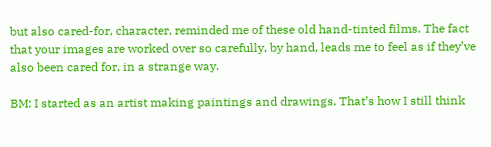but also cared-for, character, reminded me of these old hand-tinted films. The fact that your images are worked over so carefully, by hand, leads me to feel as if they’ve also been cared for, in a strange way.

BM: I started as an artist making paintings and drawings. That’s how I still think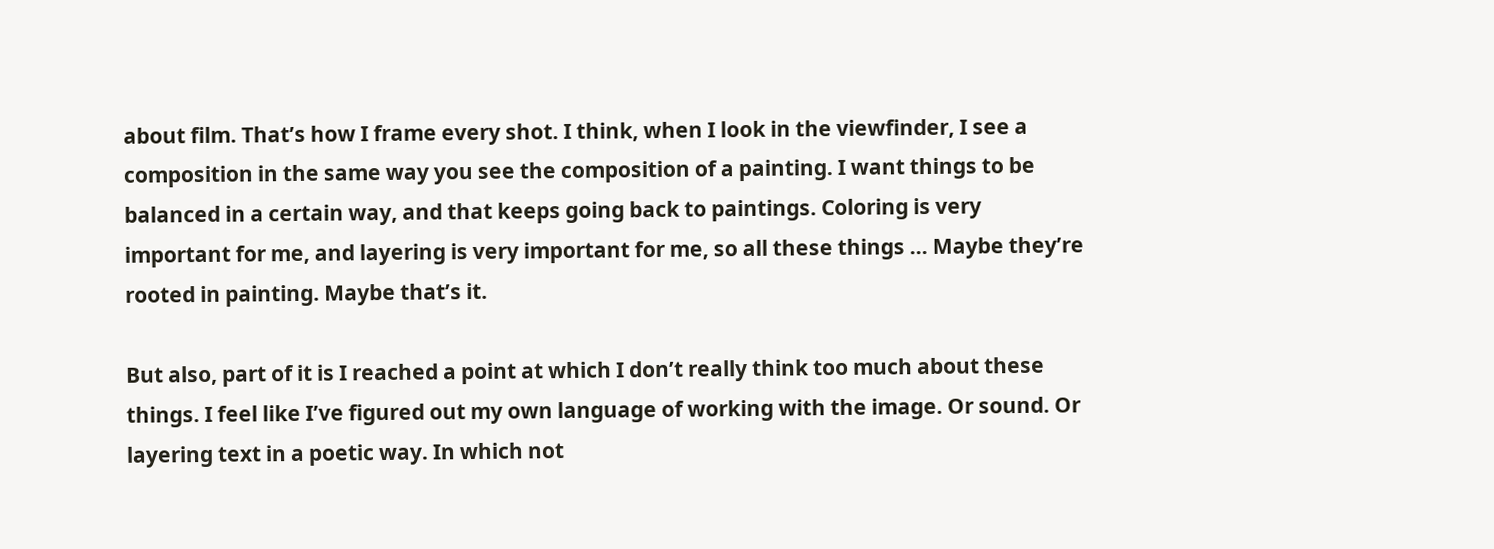about film. That’s how I frame every shot. I think, when I look in the viewfinder, I see a composition in the same way you see the composition of a painting. I want things to be balanced in a certain way, and that keeps going back to paintings. Coloring is very important for me, and layering is very important for me, so all these things … Maybe they’re rooted in painting. Maybe that’s it.

But also, part of it is I reached a point at which I don’t really think too much about these things. I feel like I’ve figured out my own language of working with the image. Or sound. Or layering text in a poetic way. In which not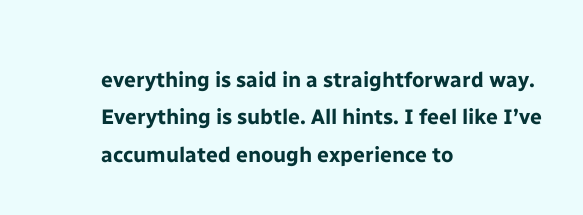everything is said in a straightforward way. Everything is subtle. All hints. I feel like I’ve accumulated enough experience to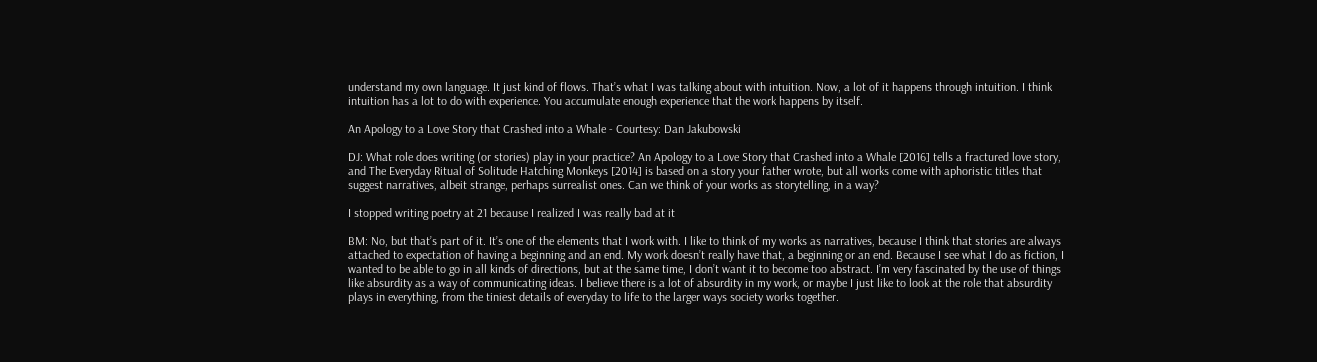understand my own language. It just kind of flows. That’s what I was talking about with intuition. Now, a lot of it happens through intuition. I think intuition has a lot to do with experience. You accumulate enough experience that the work happens by itself.

An Apology to a Love Story that Crashed into a Whale - Courtesy: Dan Jakubowski

DJ: What role does writing (or stories) play in your practice? An Apology to a Love Story that Crashed into a Whale [2016] tells a fractured love story, and The Everyday Ritual of Solitude Hatching Monkeys [2014] is based on a story your father wrote, but all works come with aphoristic titles that suggest narratives, albeit strange, perhaps surrealist ones. Can we think of your works as storytelling, in a way?

I stopped writing poetry at 21 because I realized I was really bad at it

BM: No, but that’s part of it. It’s one of the elements that I work with. I like to think of my works as narratives, because I think that stories are always attached to expectation of having a beginning and an end. My work doesn’t really have that, a beginning or an end. Because I see what I do as fiction, I wanted to be able to go in all kinds of directions, but at the same time, I don’t want it to become too abstract. I’m very fascinated by the use of things like absurdity as a way of communicating ideas. I believe there is a lot of absurdity in my work, or maybe I just like to look at the role that absurdity plays in everything, from the tiniest details of everyday to life to the larger ways society works together.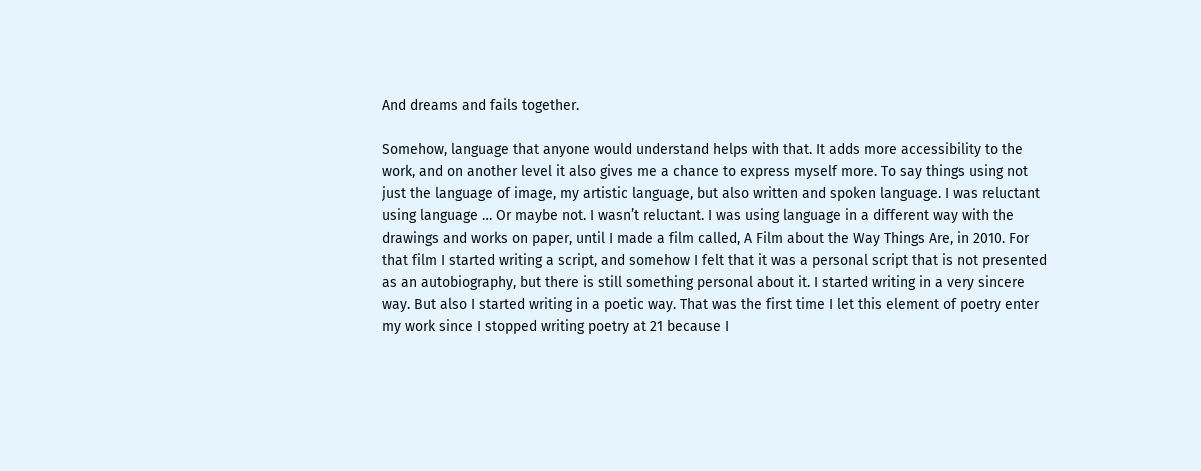And dreams and fails together.

Somehow, language that anyone would understand helps with that. It adds more accessibility to the work, and on another level it also gives me a chance to express myself more. To say things using not just the language of image, my artistic language, but also written and spoken language. I was reluctant using language … Or maybe not. I wasn’t reluctant. I was using language in a different way with the drawings and works on paper, until I made a film called, A Film about the Way Things Are, in 2010. For that film I started writing a script, and somehow I felt that it was a personal script that is not presented as an autobiography, but there is still something personal about it. I started writing in a very sincere way. But also I started writing in a poetic way. That was the first time I let this element of poetry enter my work since I stopped writing poetry at 21 because I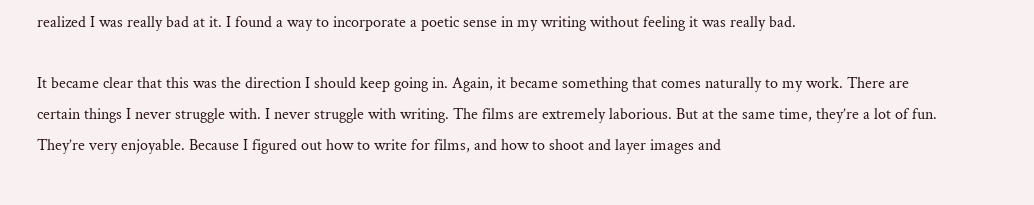realized I was really bad at it. I found a way to incorporate a poetic sense in my writing without feeling it was really bad.

It became clear that this was the direction I should keep going in. Again, it became something that comes naturally to my work. There are certain things I never struggle with. I never struggle with writing. The films are extremely laborious. But at the same time, they’re a lot of fun. They’re very enjoyable. Because I figured out how to write for films, and how to shoot and layer images and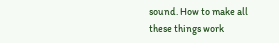sound. How to make all these things work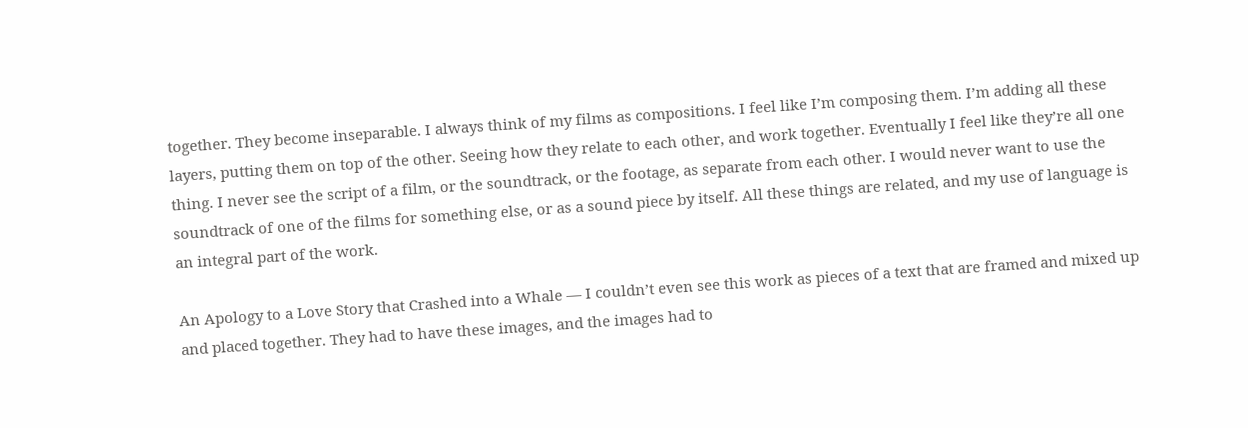together. They become inseparable. I always think of my films as compositions. I feel like I’m composing them. I’m adding all these layers, putting them on top of the other. Seeing how they relate to each other, and work together. Eventually I feel like they’re all one thing. I never see the script of a film, or the soundtrack, or the footage, as separate from each other. I would never want to use the soundtrack of one of the films for something else, or as a sound piece by itself. All these things are related, and my use of language is an integral part of the work.

An Apology to a Love Story that Crashed into a Whale — I couldn’t even see this work as pieces of a text that are framed and mixed up and placed together. They had to have these images, and the images had to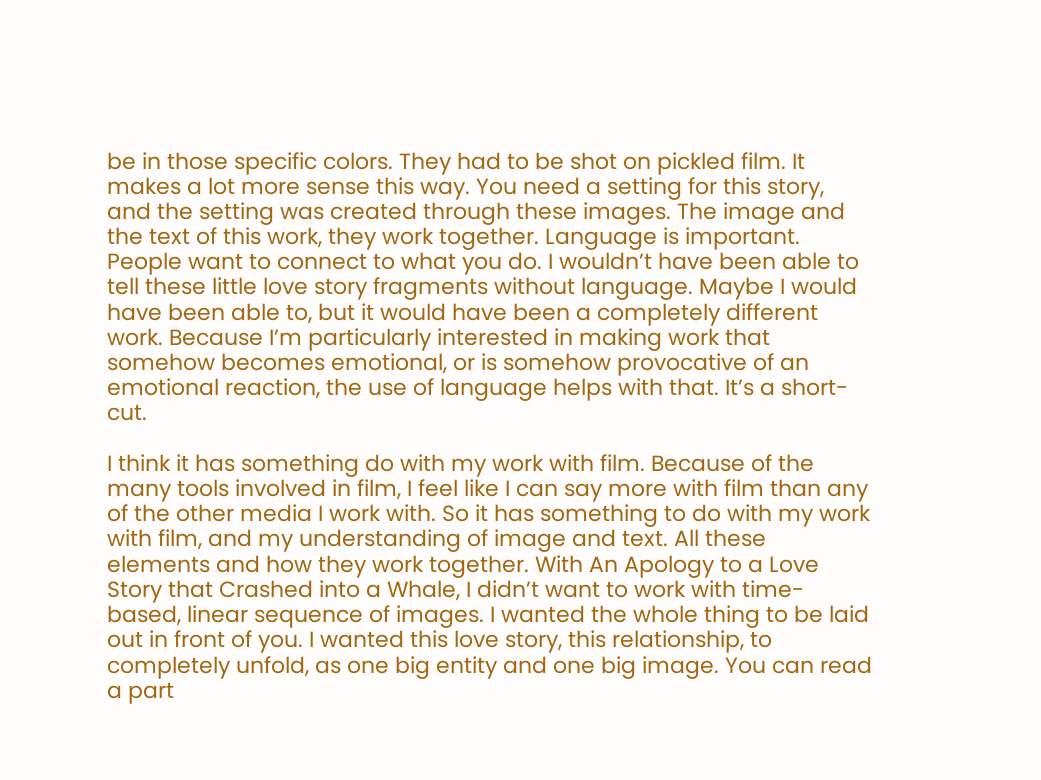be in those specific colors. They had to be shot on pickled film. It makes a lot more sense this way. You need a setting for this story, and the setting was created through these images. The image and the text of this work, they work together. Language is important. People want to connect to what you do. I wouldn’t have been able to tell these little love story fragments without language. Maybe I would have been able to, but it would have been a completely different work. Because I’m particularly interested in making work that somehow becomes emotional, or is somehow provocative of an emotional reaction, the use of language helps with that. It’s a short-cut.

I think it has something do with my work with film. Because of the many tools involved in film, I feel like I can say more with film than any of the other media I work with. So it has something to do with my work with film, and my understanding of image and text. All these elements and how they work together. With An Apology to a Love Story that Crashed into a Whale, I didn’t want to work with time-based, linear sequence of images. I wanted the whole thing to be laid out in front of you. I wanted this love story, this relationship, to completely unfold, as one big entity and one big image. You can read a part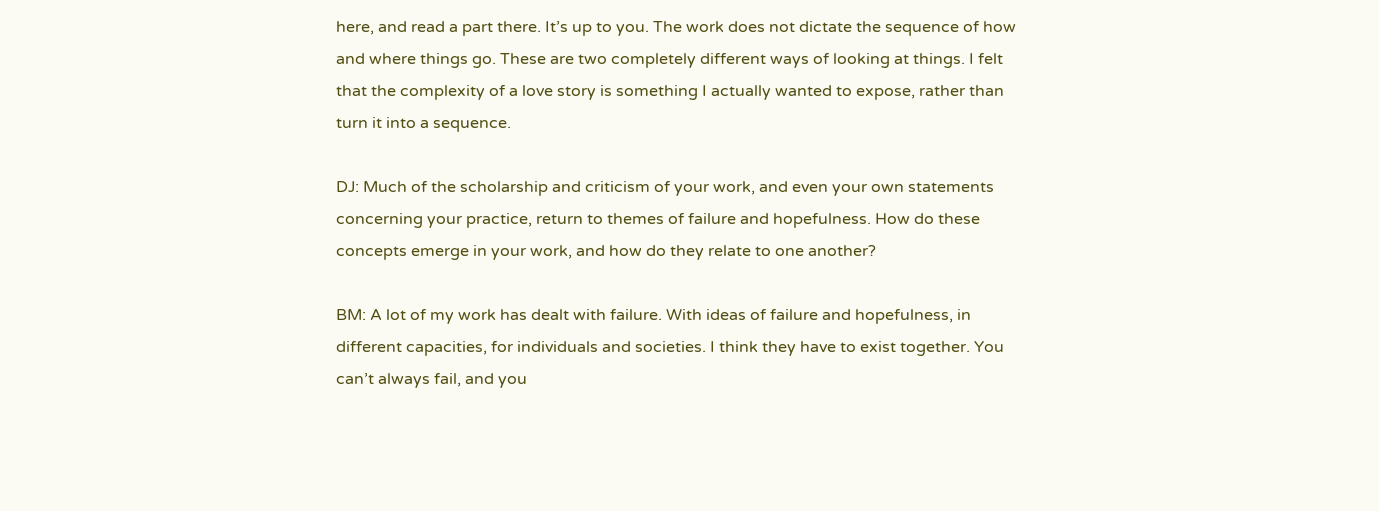here, and read a part there. It’s up to you. The work does not dictate the sequence of how and where things go. These are two completely different ways of looking at things. I felt that the complexity of a love story is something I actually wanted to expose, rather than turn it into a sequence.

DJ: Much of the scholarship and criticism of your work, and even your own statements concerning your practice, return to themes of failure and hopefulness. How do these concepts emerge in your work, and how do they relate to one another?

BM: A lot of my work has dealt with failure. With ideas of failure and hopefulness, in different capacities, for individuals and societies. I think they have to exist together. You can’t always fail, and you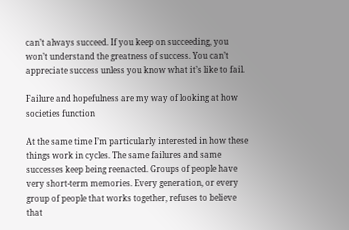can’t always succeed. If you keep on succeeding, you won’t understand the greatness of success. You can’t appreciate success unless you know what it’s like to fail.

Failure and hopefulness are my way of looking at how societies function

At the same time I’m particularly interested in how these things work in cycles. The same failures and same successes keep being reenacted. Groups of people have very short-term memories. Every generation, or every group of people that works together, refuses to believe that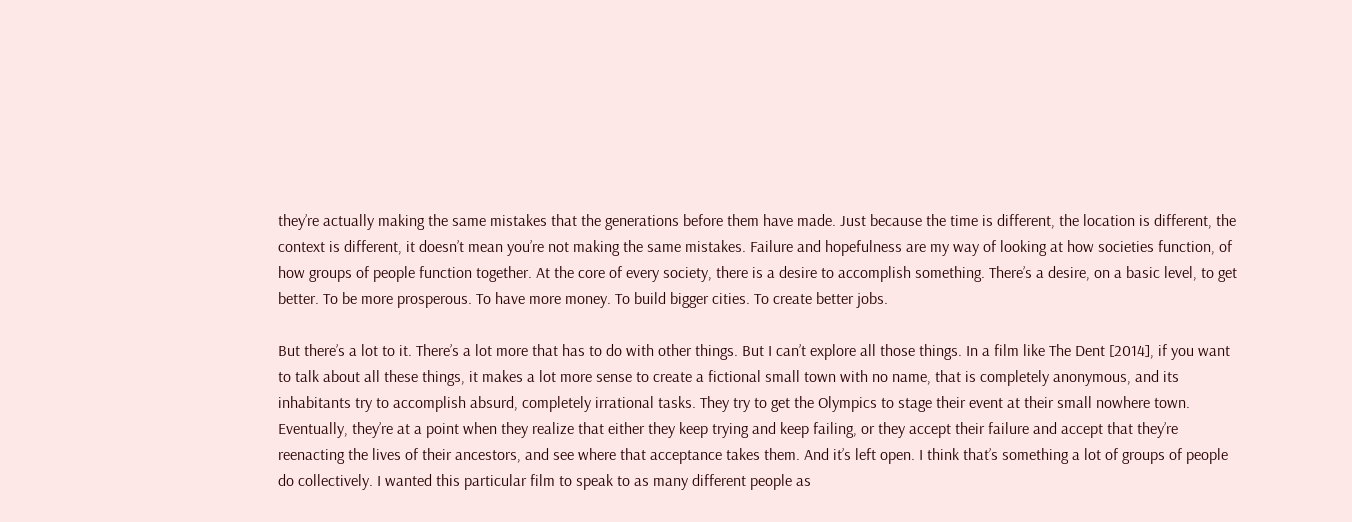they’re actually making the same mistakes that the generations before them have made. Just because the time is different, the location is different, the context is different, it doesn’t mean you’re not making the same mistakes. Failure and hopefulness are my way of looking at how societies function, of how groups of people function together. At the core of every society, there is a desire to accomplish something. There’s a desire, on a basic level, to get better. To be more prosperous. To have more money. To build bigger cities. To create better jobs.

But there’s a lot to it. There’s a lot more that has to do with other things. But I can’t explore all those things. In a film like The Dent [2014], if you want to talk about all these things, it makes a lot more sense to create a fictional small town with no name, that is completely anonymous, and its inhabitants try to accomplish absurd, completely irrational tasks. They try to get the Olympics to stage their event at their small nowhere town. Eventually, they’re at a point when they realize that either they keep trying and keep failing, or they accept their failure and accept that they’re reenacting the lives of their ancestors, and see where that acceptance takes them. And it’s left open. I think that’s something a lot of groups of people do collectively. I wanted this particular film to speak to as many different people as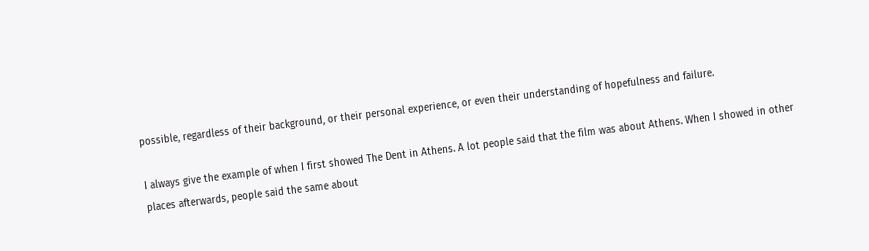possible, regardless of their background, or their personal experience, or even their understanding of hopefulness and failure.

I always give the example of when I first showed The Dent in Athens. A lot people said that the film was about Athens. When I showed in other places afterwards, people said the same about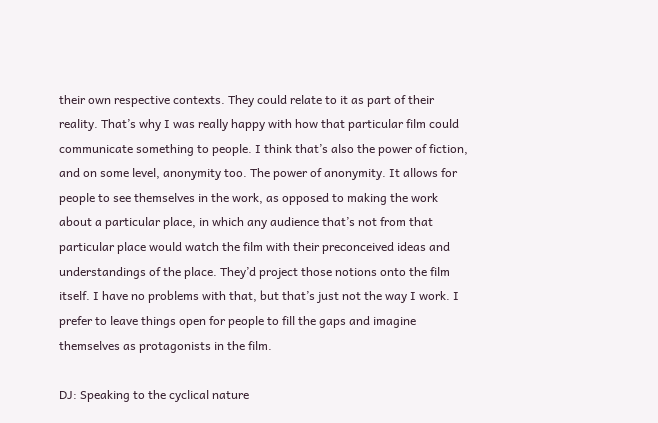their own respective contexts. They could relate to it as part of their reality. That’s why I was really happy with how that particular film could communicate something to people. I think that’s also the power of fiction, and on some level, anonymity too. The power of anonymity. It allows for people to see themselves in the work, as opposed to making the work about a particular place, in which any audience that’s not from that particular place would watch the film with their preconceived ideas and understandings of the place. They’d project those notions onto the film itself. I have no problems with that, but that’s just not the way I work. I prefer to leave things open for people to fill the gaps and imagine themselves as protagonists in the film.

DJ: Speaking to the cyclical nature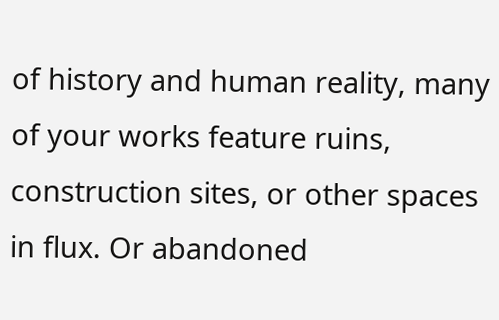of history and human reality, many of your works feature ruins, construction sites, or other spaces in flux. Or abandoned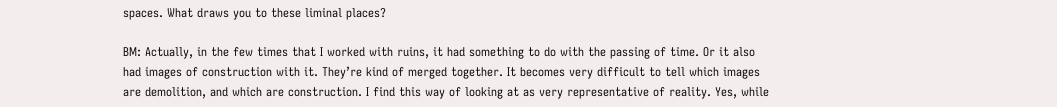spaces. What draws you to these liminal places?

BM: Actually, in the few times that I worked with ruins, it had something to do with the passing of time. Or it also had images of construction with it. They’re kind of merged together. It becomes very difficult to tell which images are demolition, and which are construction. I find this way of looking at as very representative of reality. Yes, while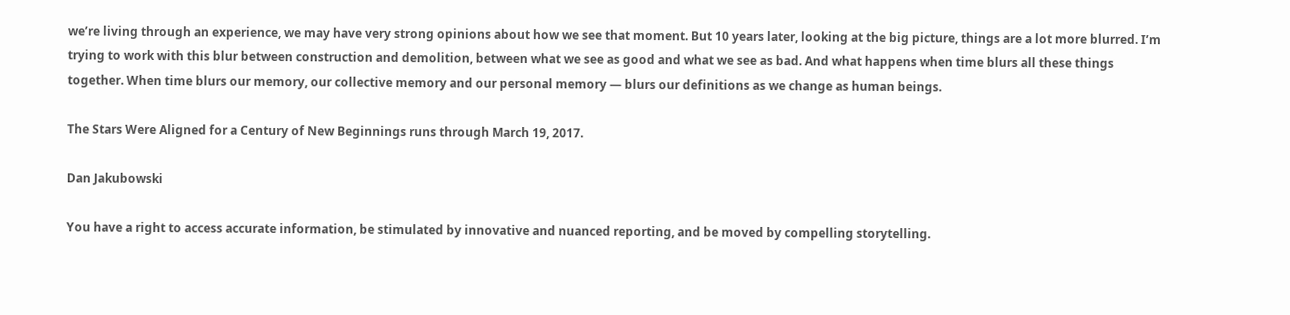we’re living through an experience, we may have very strong opinions about how we see that moment. But 10 years later, looking at the big picture, things are a lot more blurred. I’m trying to work with this blur between construction and demolition, between what we see as good and what we see as bad. And what happens when time blurs all these things together. When time blurs our memory, our collective memory and our personal memory — blurs our definitions as we change as human beings.

The Stars Were Aligned for a Century of New Beginnings runs through March 19, 2017.

Dan Jakubowski

You have a right to access accurate information, be stimulated by innovative and nuanced reporting, and be moved by compelling storytelling.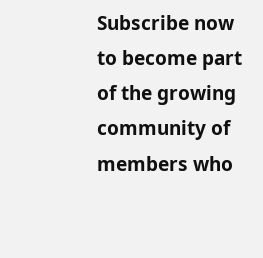Subscribe now to become part of the growing community of members who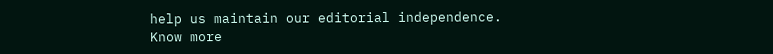help us maintain our editorial independence.
Know more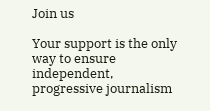Join us

Your support is the only way to ensure independent,
progressive journalism